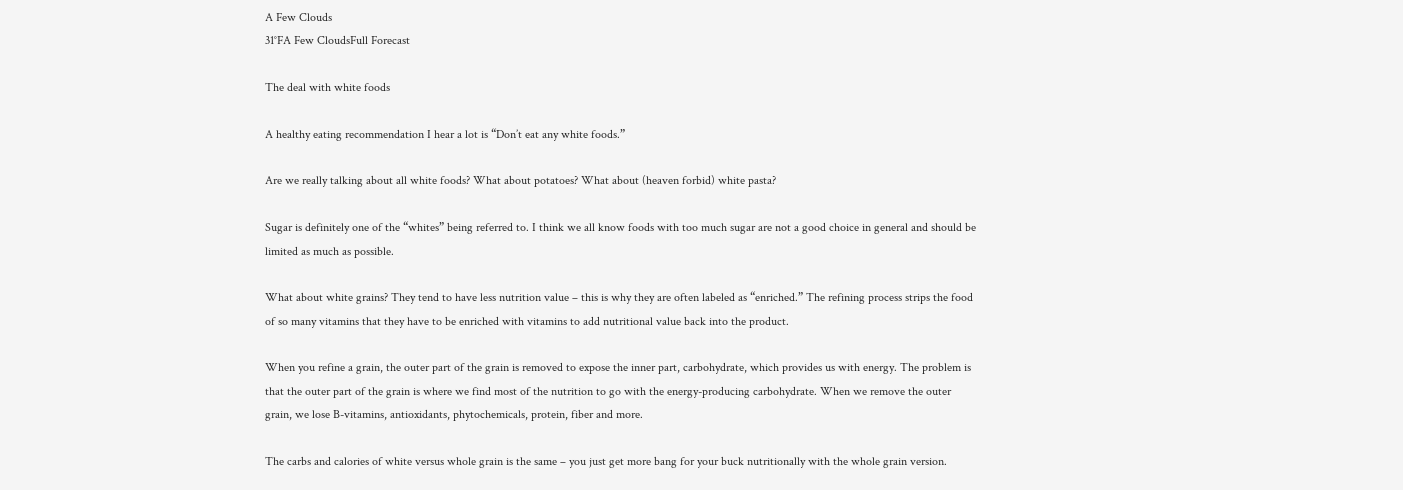A Few Clouds
31°FA Few CloudsFull Forecast

The deal with white foods

A healthy eating recommendation I hear a lot is “Don’t eat any white foods.”

Are we really talking about all white foods? What about potatoes? What about (heaven forbid) white pasta?

Sugar is definitely one of the “whites” being referred to. I think we all know foods with too much sugar are not a good choice in general and should be limited as much as possible.

What about white grains? They tend to have less nutrition value – this is why they are often labeled as “enriched.” The refining process strips the food of so many vitamins that they have to be enriched with vitamins to add nutritional value back into the product.

When you refine a grain, the outer part of the grain is removed to expose the inner part, carbohydrate, which provides us with energy. The problem is that the outer part of the grain is where we find most of the nutrition to go with the energy-producing carbohydrate. When we remove the outer grain, we lose B-vitamins, antioxidants, phytochemicals, protein, fiber and more.

The carbs and calories of white versus whole grain is the same – you just get more bang for your buck nutritionally with the whole grain version.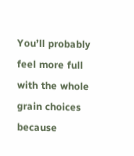You’ll probably feel more full with the whole grain choices because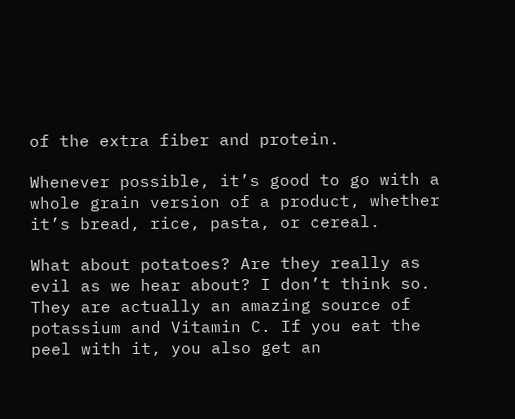of the extra fiber and protein.

Whenever possible, it’s good to go with a whole grain version of a product, whether it’s bread, rice, pasta, or cereal.

What about potatoes? Are they really as evil as we hear about? I don’t think so. They are actually an amazing source of potassium and Vitamin C. If you eat the peel with it, you also get an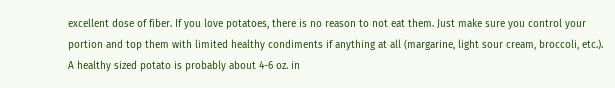excellent dose of fiber. If you love potatoes, there is no reason to not eat them. Just make sure you control your portion and top them with limited healthy condiments if anything at all (margarine, light sour cream, broccoli, etc.). A healthy sized potato is probably about 4-6 oz. in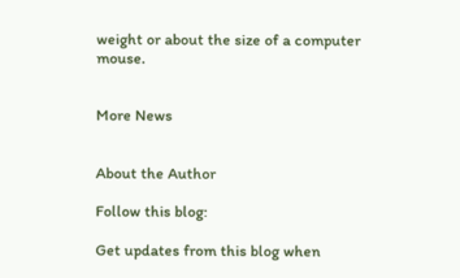weight or about the size of a computer mouse.


More News


About the Author

Follow this blog:

Get updates from this blog when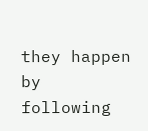they happen by following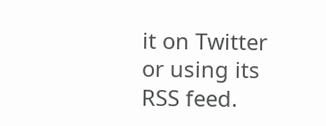it on Twitter or using its RSS feed.